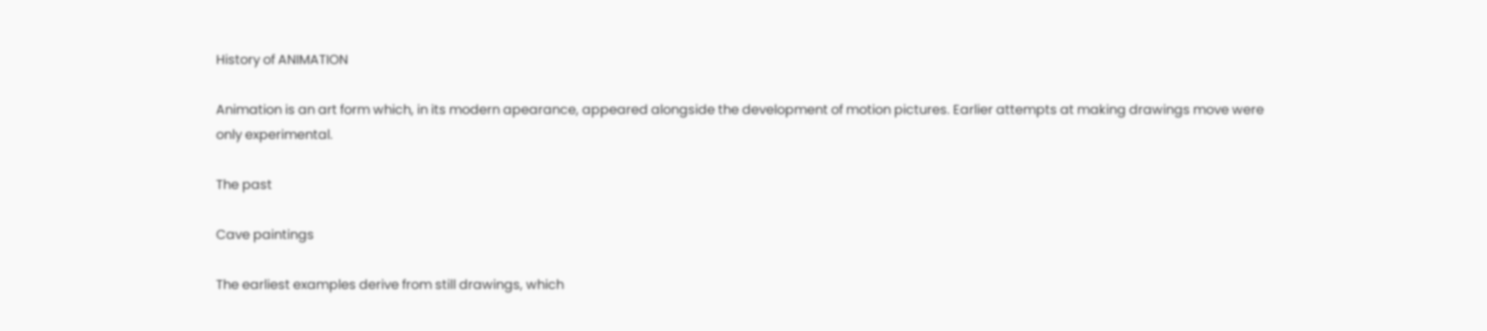History of ANIMATION

Animation is an art form which, in its modern apearance, appeared alongside the development of motion pictures. Earlier attempts at making drawings move were only experimental.

The past

Cave paintings

The earliest examples derive from still drawings, which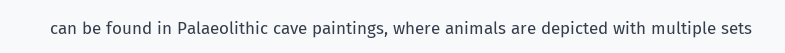can be found in Palaeolithic cave paintings, where animals are depicted with multiple sets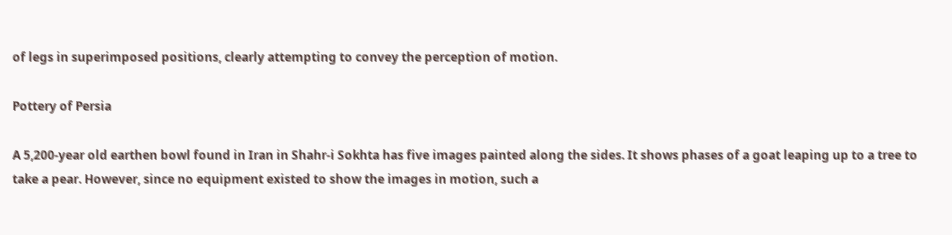of legs in superimposed positions, clearly attempting to convey the perception of motion.

Pottery of Persia

A 5,200-year old earthen bowl found in Iran in Shahr-i Sokhta has five images painted along the sides. It shows phases of a goat leaping up to a tree to take a pear. However, since no equipment existed to show the images in motion, such a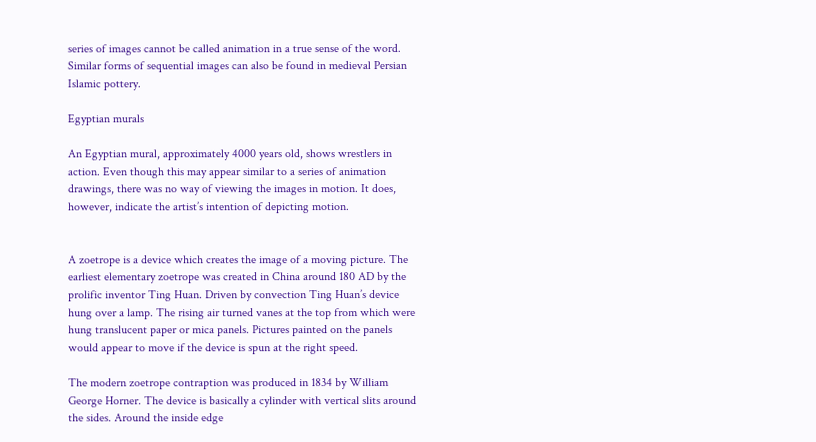series of images cannot be called animation in a true sense of the word. Similar forms of sequential images can also be found in medieval Persian Islamic pottery.

Egyptian murals

An Egyptian mural, approximately 4000 years old, shows wrestlers in action. Even though this may appear similar to a series of animation drawings, there was no way of viewing the images in motion. It does, however, indicate the artist’s intention of depicting motion.


A zoetrope is a device which creates the image of a moving picture. The earliest elementary zoetrope was created in China around 180 AD by the prolific inventor Ting Huan. Driven by convection Ting Huan’s device hung over a lamp. The rising air turned vanes at the top from which were hung translucent paper or mica panels. Pictures painted on the panels would appear to move if the device is spun at the right speed.

The modern zoetrope contraption was produced in 1834 by William George Horner. The device is basically a cylinder with vertical slits around the sides. Around the inside edge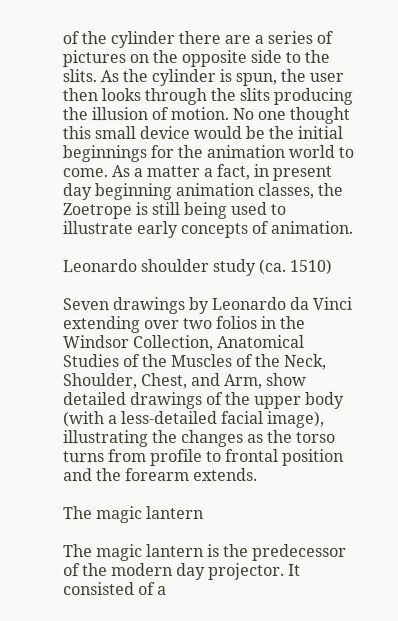of the cylinder there are a series of pictures on the opposite side to the slits. As the cylinder is spun, the user then looks through the slits producing the illusion of motion. No one thought this small device would be the initial beginnings for the animation world to come. As a matter a fact, in present day beginning animation classes, the Zoetrope is still being used to illustrate early concepts of animation.

Leonardo shoulder study (ca. 1510)

Seven drawings by Leonardo da Vinci extending over two folios in the Windsor Collection, Anatomical Studies of the Muscles of the Neck, Shoulder, Chest, and Arm, show detailed drawings of the upper body (with a less-detailed facial image), illustrating the changes as the torso turns from profile to frontal position and the forearm extends.

The magic lantern

The magic lantern is the predecessor of the modern day projector. It consisted of a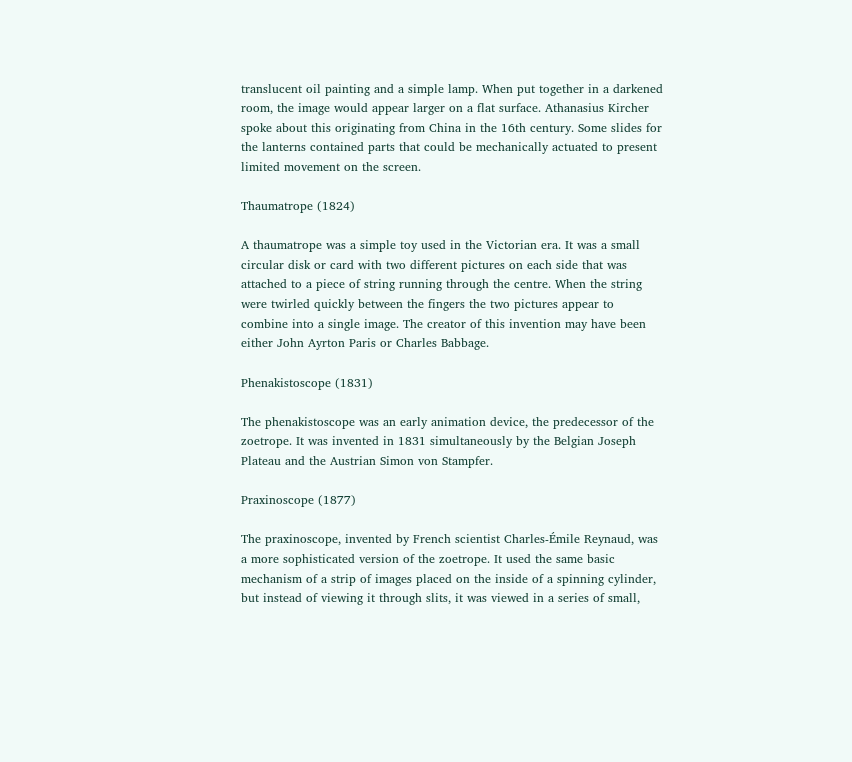translucent oil painting and a simple lamp. When put together in a darkened room, the image would appear larger on a flat surface. Athanasius Kircher spoke about this originating from China in the 16th century. Some slides for the lanterns contained parts that could be mechanically actuated to present limited movement on the screen.

Thaumatrope (1824)

A thaumatrope was a simple toy used in the Victorian era. It was a small circular disk or card with two different pictures on each side that was attached to a piece of string running through the centre. When the string were twirled quickly between the fingers the two pictures appear to combine into a single image. The creator of this invention may have been either John Ayrton Paris or Charles Babbage.

Phenakistoscope (1831)

The phenakistoscope was an early animation device, the predecessor of the zoetrope. It was invented in 1831 simultaneously by the Belgian Joseph Plateau and the Austrian Simon von Stampfer.

Praxinoscope (1877)

The praxinoscope, invented by French scientist Charles-Émile Reynaud, was a more sophisticated version of the zoetrope. It used the same basic mechanism of a strip of images placed on the inside of a spinning cylinder, but instead of viewing it through slits, it was viewed in a series of small,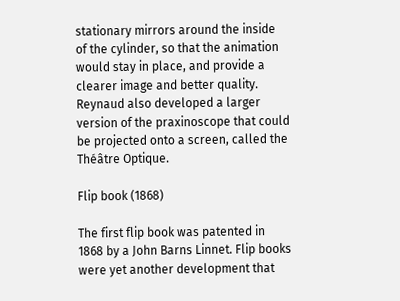stationary mirrors around the inside of the cylinder, so that the animation would stay in place, and provide a clearer image and better quality. Reynaud also developed a larger version of the praxinoscope that could be projected onto a screen, called the Théâtre Optique.

Flip book (1868)

The first flip book was patented in 1868 by a John Barns Linnet. Flip books were yet another development that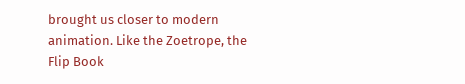brought us closer to modern animation. Like the Zoetrope, the Flip Book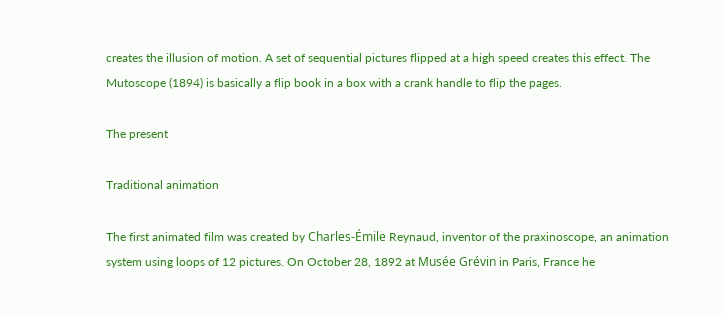creates the illusion of motion. A set of sequential pictures flipped at a high speed creates this effect. The Mutoscope (1894) is basically a flip book in a box with a crank handle to flip the pages.

The present

Traditional animation

The first animated film was created by Charles-Émile Reynaud, inventor of the praxinoscope, an animation system using loops of 12 pictures. On October 28, 1892 at Musée Grévin in Paris, France he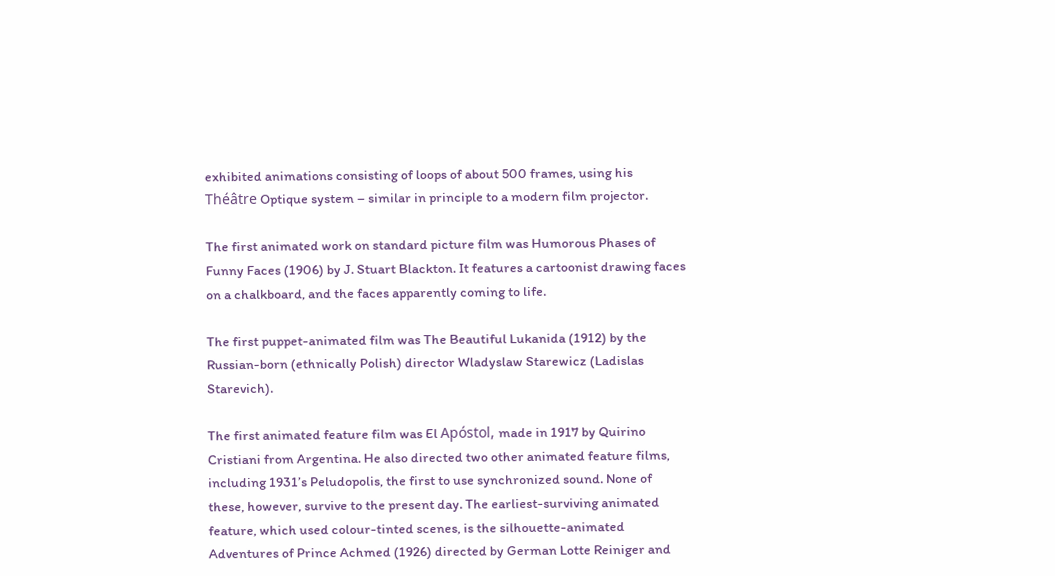exhibited animations consisting of loops of about 500 frames, using his Théâtre Optique system – similar in principle to a modern film projector.

The first animated work on standard picture film was Humorous Phases of Funny Faces (1906) by J. Stuart Blackton. It features a cartoonist drawing faces on a chalkboard, and the faces apparently coming to life.

The first puppet-animated film was The Beautiful Lukanida (1912) by the Russian-born (ethnically Polish) director Wladyslaw Starewicz (Ladislas Starevich).

The first animated feature film was El Apóstol, made in 1917 by Quirino Cristiani from Argentina. He also directed two other animated feature films, including 1931’s Peludopolis, the first to use synchronized sound. None of these, however, survive to the present day. The earliest-surviving animated feature, which used colour-tinted scenes, is the silhouette-animated Adventures of Prince Achmed (1926) directed by German Lotte Reiniger and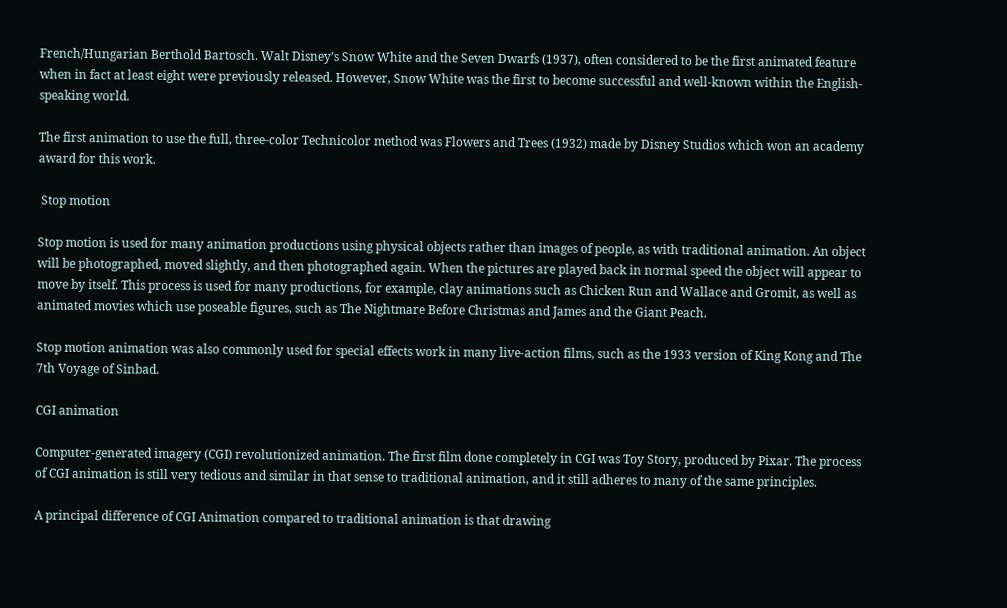French/Hungarian Berthold Bartosch. Walt Disney’s Snow White and the Seven Dwarfs (1937), often considered to be the first animated feature when in fact at least eight were previously released. However, Snow White was the first to become successful and well-known within the English-speaking world.

The first animation to use the full, three-color Technicolor method was Flowers and Trees (1932) made by Disney Studios which won an academy award for this work.

 Stop motion

Stop motion is used for many animation productions using physical objects rather than images of people, as with traditional animation. An object will be photographed, moved slightly, and then photographed again. When the pictures are played back in normal speed the object will appear to move by itself. This process is used for many productions, for example, clay animations such as Chicken Run and Wallace and Gromit, as well as animated movies which use poseable figures, such as The Nightmare Before Christmas and James and the Giant Peach.

Stop motion animation was also commonly used for special effects work in many live-action films, such as the 1933 version of King Kong and The 7th Voyage of Sinbad.

CGI animation

Computer-generated imagery (CGI) revolutionized animation. The first film done completely in CGI was Toy Story, produced by Pixar. The process of CGI animation is still very tedious and similar in that sense to traditional animation, and it still adheres to many of the same principles.

A principal difference of CGI Animation compared to traditional animation is that drawing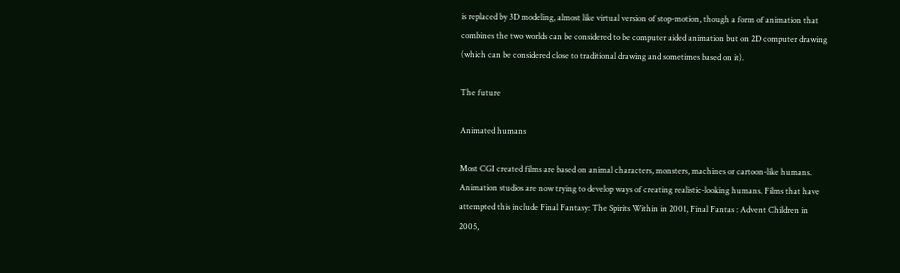is replaced by 3D modeling, almost like virtual version of stop-motion, though a form of animation that combines the two worlds can be considered to be computer aided animation but on 2D computer drawing (which can be considered close to traditional drawing and sometimes based on it).

The future

Animated humans

Most CGI created films are based on animal characters, monsters, machines or cartoon-like humans. Animation studios are now trying to develop ways of creating realistic-looking humans. Films that have attempted this include Final Fantasy: The Spirits Within in 2001, Final Fantas : Advent Children in 2005,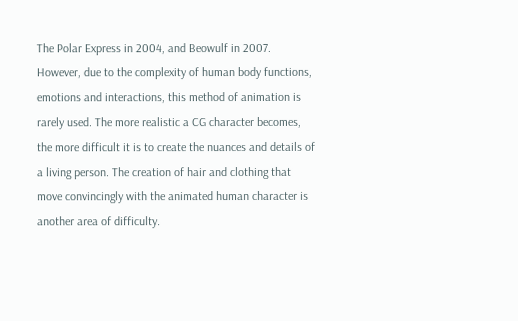The Polar Express in 2004, and Beowulf in 2007. However, due to the complexity of human body functions, emotions and interactions, this method of animation is rarely used. The more realistic a CG character becomes, the more difficult it is to create the nuances and details of a living person. The creation of hair and clothing that move convincingly with the animated human character is another area of difficulty.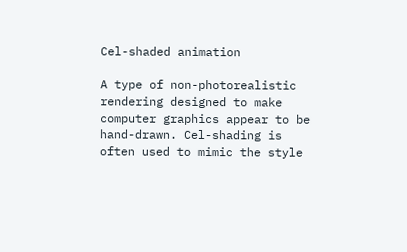Cel-shaded animation

A type of non-photorealistic rendering designed to make computer graphics appear to be hand-drawn. Cel-shading is often used to mimic the style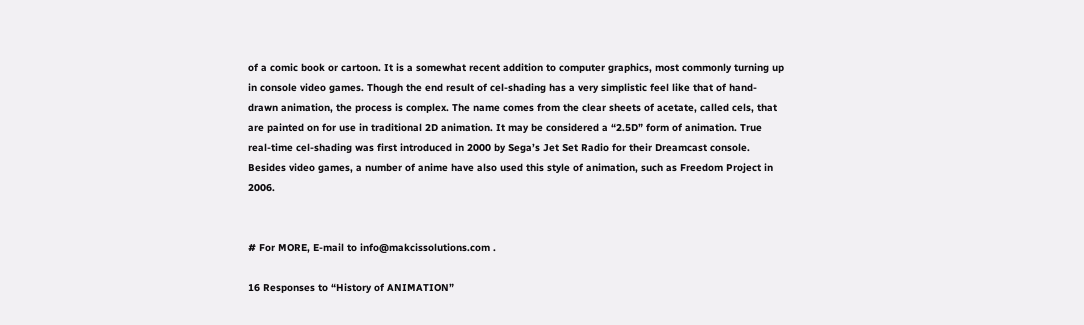of a comic book or cartoon. It is a somewhat recent addition to computer graphics, most commonly turning up in console video games. Though the end result of cel-shading has a very simplistic feel like that of hand-drawn animation, the process is complex. The name comes from the clear sheets of acetate, called cels, that are painted on for use in traditional 2D animation. It may be considered a “2.5D” form of animation. True real-time cel-shading was first introduced in 2000 by Sega’s Jet Set Radio for their Dreamcast console. Besides video games, a number of anime have also used this style of animation, such as Freedom Project in 2006.


# For MORE, E-mail to info@makcissolutions.com .

16 Responses to “History of ANIMATION”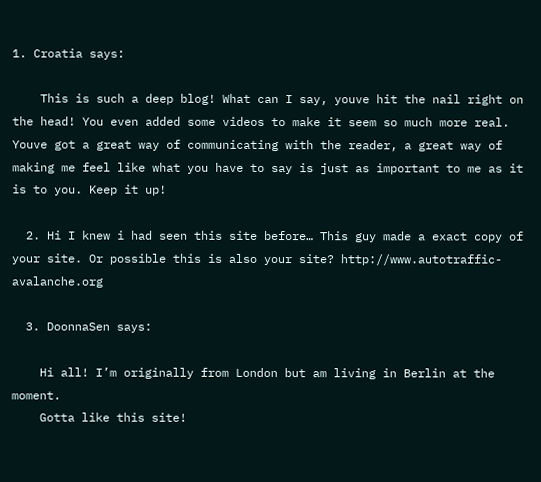1. Croatia says:

    This is such a deep blog! What can I say, youve hit the nail right on the head! You even added some videos to make it seem so much more real. Youve got a great way of communicating with the reader, a great way of making me feel like what you have to say is just as important to me as it is to you. Keep it up!

  2. Hi I knew i had seen this site before… This guy made a exact copy of your site. Or possible this is also your site? http://www.autotraffic-avalanche.org

  3. DoonnaSen says:

    Hi all! I’m originally from London but am living in Berlin at the moment.
    Gotta like this site!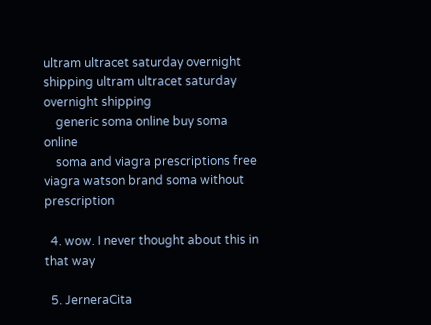ultram ultracet saturday overnight shipping ultram ultracet saturday overnight shipping
    generic soma online buy soma online
    soma and viagra prescriptions free viagra watson brand soma without prescription

  4. wow. I never thought about this in that way

  5. JerneraCita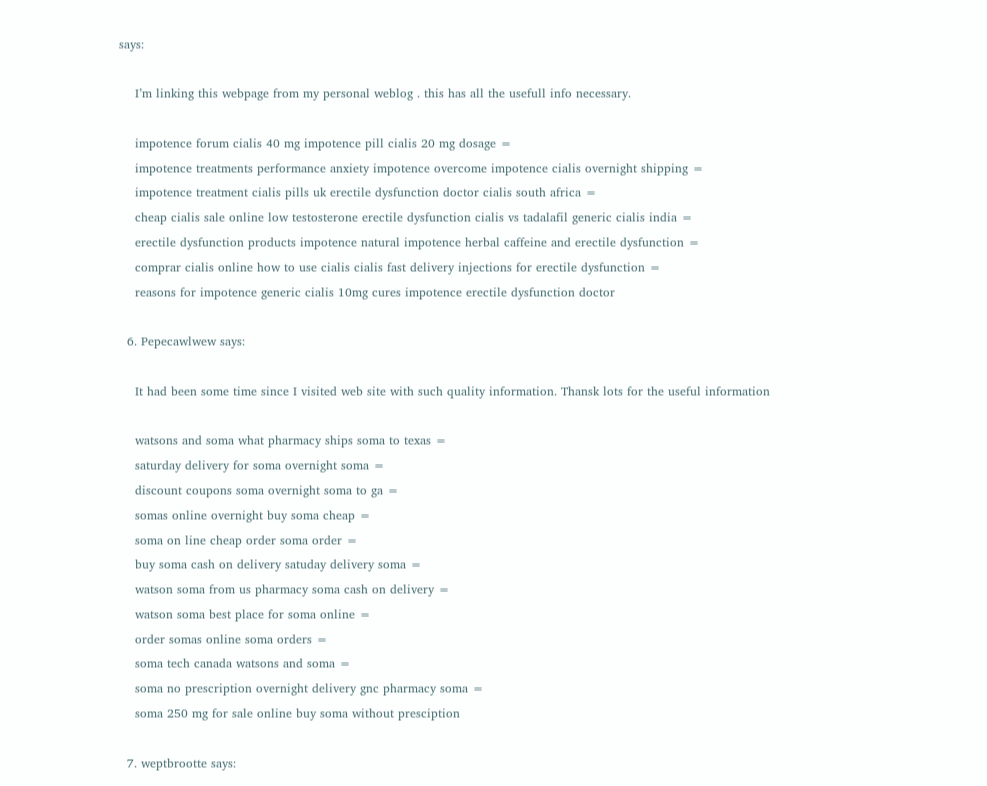says:

    I’m linking this webpage from my personal weblog . this has all the usefull info necessary.

    impotence forum cialis 40 mg impotence pill cialis 20 mg dosage =
    impotence treatments performance anxiety impotence overcome impotence cialis overnight shipping =
    impotence treatment cialis pills uk erectile dysfunction doctor cialis south africa =
    cheap cialis sale online low testosterone erectile dysfunction cialis vs tadalafil generic cialis india =
    erectile dysfunction products impotence natural impotence herbal caffeine and erectile dysfunction =
    comprar cialis online how to use cialis cialis fast delivery injections for erectile dysfunction =
    reasons for impotence generic cialis 10mg cures impotence erectile dysfunction doctor

  6. Pepecawlwew says:

    It had been some time since I visited web site with such quality information. Thansk lots for the useful information

    watsons and soma what pharmacy ships soma to texas =
    saturday delivery for soma overnight soma =
    discount coupons soma overnight soma to ga =
    somas online overnight buy soma cheap =
    soma on line cheap order soma order =
    buy soma cash on delivery satuday delivery soma =
    watson soma from us pharmacy soma cash on delivery =
    watson soma best place for soma online =
    order somas online soma orders =
    soma tech canada watsons and soma =
    soma no prescription overnight delivery gnc pharmacy soma =
    soma 250 mg for sale online buy soma without presciption

  7. weptbrootte says: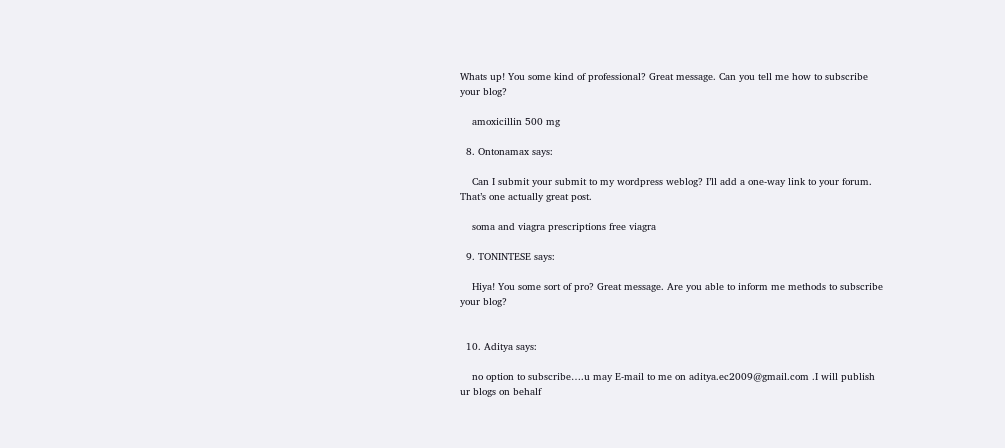Whats up! You some kind of professional? Great message. Can you tell me how to subscribe your blog?

    amoxicillin 500 mg

  8. Ontonamax says:

    Can I submit your submit to my wordpress weblog? I’ll add a one-way link to your forum. That’s one actually great post.

    soma and viagra prescriptions free viagra

  9. TONINTESE says:

    Hiya! You some sort of pro? Great message. Are you able to inform me methods to subscribe your blog?


  10. Aditya says:

    no option to subscribe….u may E-mail to me on aditya.ec2009@gmail.com .I will publish ur blogs on behalf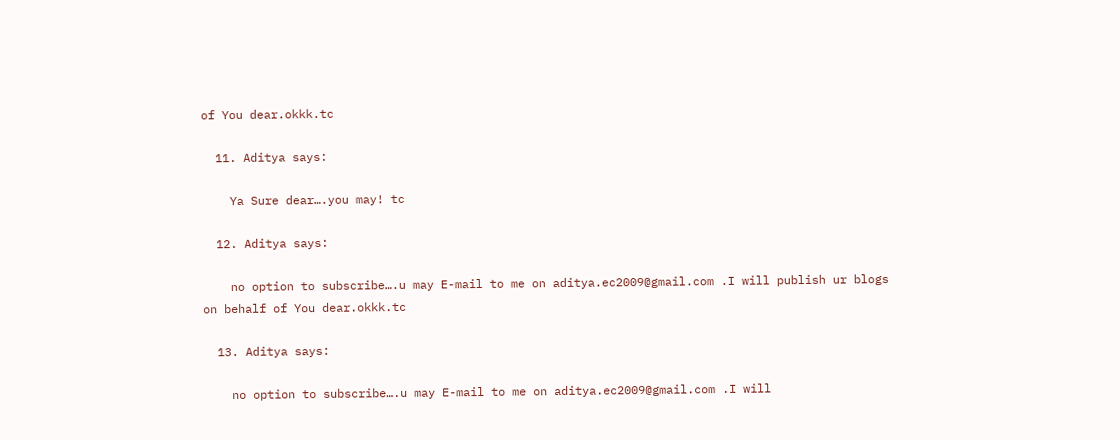of You dear.okkk.tc

  11. Aditya says:

    Ya Sure dear….you may! tc

  12. Aditya says:

    no option to subscribe….u may E-mail to me on aditya.ec2009@gmail.com .I will publish ur blogs on behalf of You dear.okkk.tc

  13. Aditya says:

    no option to subscribe….u may E-mail to me on aditya.ec2009@gmail.com .I will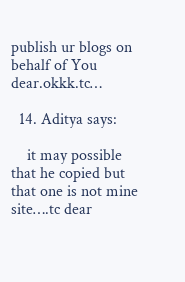publish ur blogs on behalf of You dear.okkk.tc…

  14. Aditya says:

    it may possible that he copied but that one is not mine site….tc dear